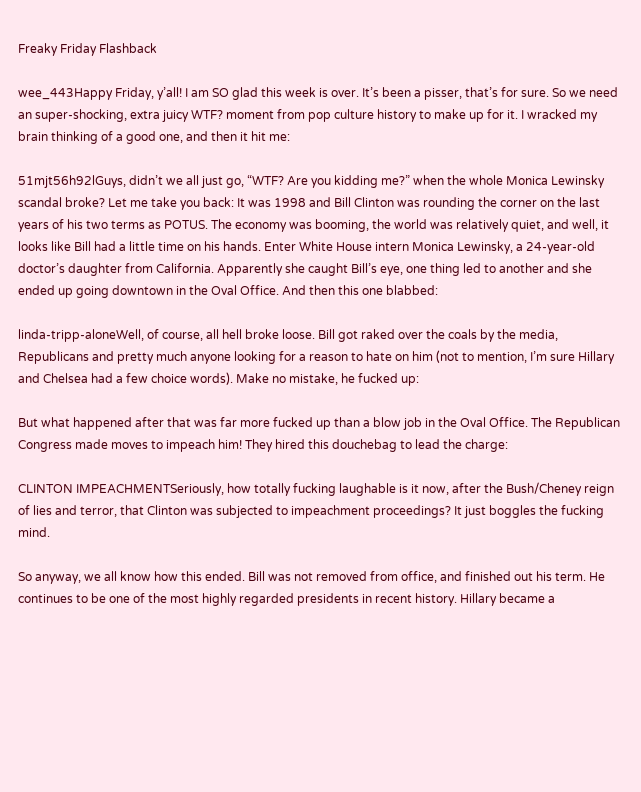Freaky Friday Flashback

wee_443Happy Friday, y’all! I am SO glad this week is over. It’s been a pisser, that’s for sure. So we need an super-shocking, extra juicy WTF? moment from pop culture history to make up for it. I wracked my brain thinking of a good one, and then it hit me:

51mjt56h92lGuys, didn’t we all just go, “WTF? Are you kidding me?” when the whole Monica Lewinsky scandal broke? Let me take you back: It was 1998 and Bill Clinton was rounding the corner on the last years of his two terms as POTUS. The economy was booming, the world was relatively quiet, and well, it looks like Bill had a little time on his hands. Enter White House intern Monica Lewinsky, a 24-year-old doctor’s daughter from California. Apparently she caught Bill’s eye, one thing led to another and she ended up going downtown in the Oval Office. And then this one blabbed:

linda-tripp-aloneWell, of course, all hell broke loose. Bill got raked over the coals by the media, Republicans and pretty much anyone looking for a reason to hate on him (not to mention, I’m sure Hillary and Chelsea had a few choice words). Make no mistake, he fucked up:

But what happened after that was far more fucked up than a blow job in the Oval Office. The Republican Congress made moves to impeach him! They hired this douchebag to lead the charge:

CLINTON IMPEACHMENTSeriously, how totally fucking laughable is it now, after the Bush/Cheney reign of lies and terror, that Clinton was subjected to impeachment proceedings? It just boggles the fucking mind.

So anyway, we all know how this ended. Bill was not removed from office, and finished out his term. He continues to be one of the most highly regarded presidents in recent history. Hillary became a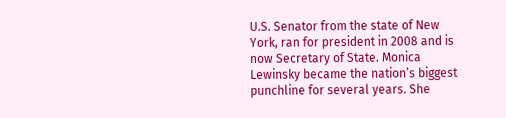U.S. Senator from the state of New York, ran for president in 2008 and is now Secretary of State. Monica Lewinsky became the nation’s biggest punchline for several years. She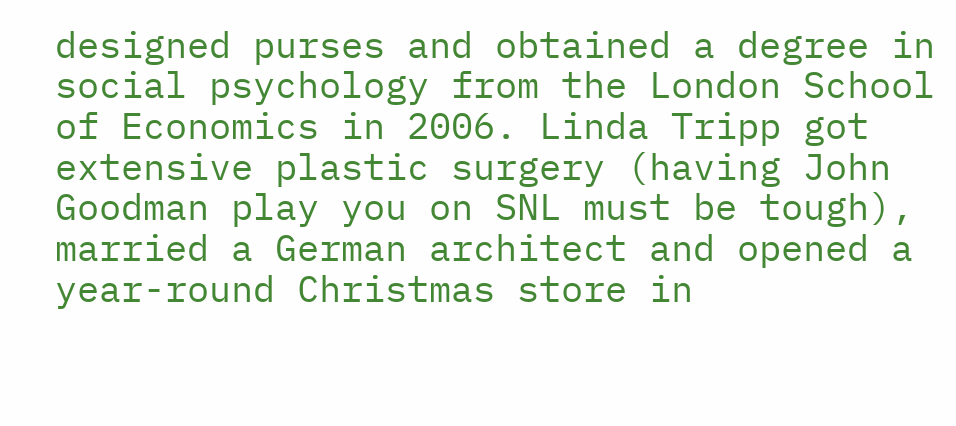designed purses and obtained a degree in social psychology from the London School of Economics in 2006. Linda Tripp got extensive plastic surgery (having John Goodman play you on SNL must be tough), married a German architect and opened a year-round Christmas store in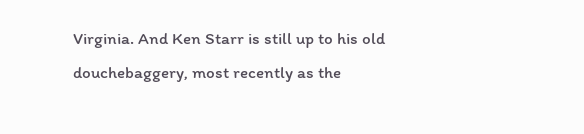Virginia. And Ken Starr is still up to his old douchebaggery, most recently as the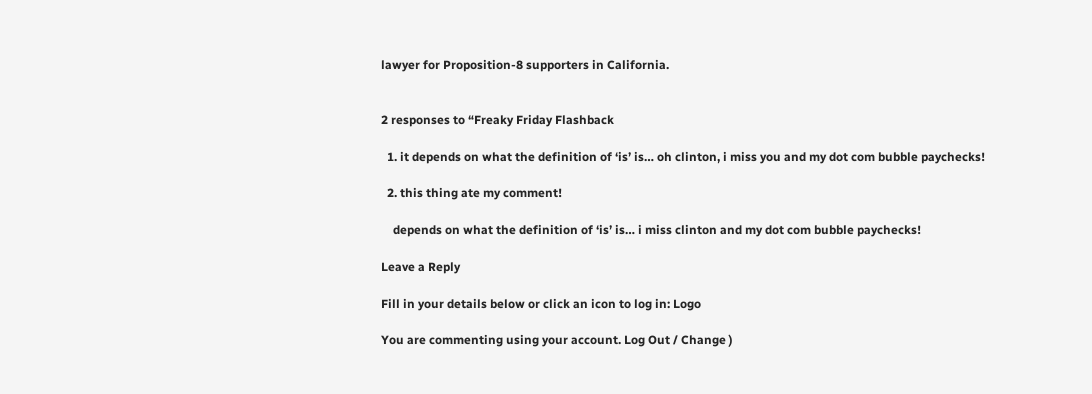lawyer for Proposition-8 supporters in California.


2 responses to “Freaky Friday Flashback

  1. it depends on what the definition of ‘is’ is… oh clinton, i miss you and my dot com bubble paychecks!

  2. this thing ate my comment!

    depends on what the definition of ‘is’ is… i miss clinton and my dot com bubble paychecks!

Leave a Reply

Fill in your details below or click an icon to log in: Logo

You are commenting using your account. Log Out / Change )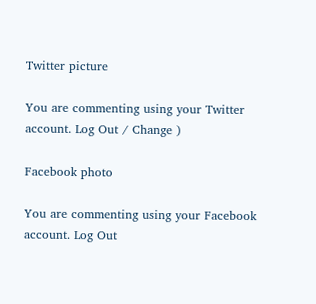Twitter picture

You are commenting using your Twitter account. Log Out / Change )

Facebook photo

You are commenting using your Facebook account. Log Out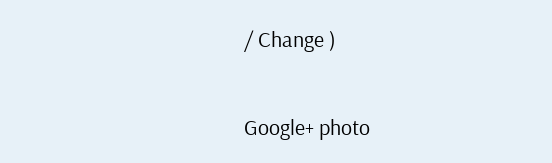/ Change )

Google+ photo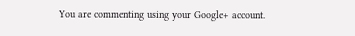You are commenting using your Google+ account.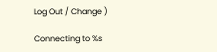Log Out / Change )

Connecting to %s